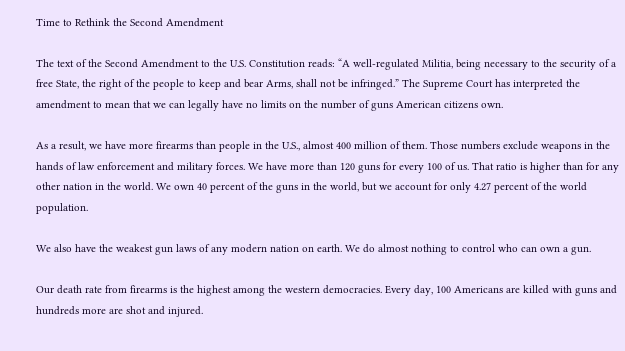Time to Rethink the Second Amendment

The text of the Second Amendment to the U.S. Constitution reads: “A well-regulated Militia, being necessary to the security of a free State, the right of the people to keep and bear Arms, shall not be infringed.” The Supreme Court has interpreted the amendment to mean that we can legally have no limits on the number of guns American citizens own.

As a result, we have more firearms than people in the U.S., almost 400 million of them. Those numbers exclude weapons in the hands of law enforcement and military forces. We have more than 120 guns for every 100 of us. That ratio is higher than for any other nation in the world. We own 40 percent of the guns in the world, but we account for only 4.27 percent of the world population.

We also have the weakest gun laws of any modern nation on earth. We do almost nothing to control who can own a gun.

Our death rate from firearms is the highest among the western democracies. Every day, 100 Americans are killed with guns and hundreds more are shot and injured.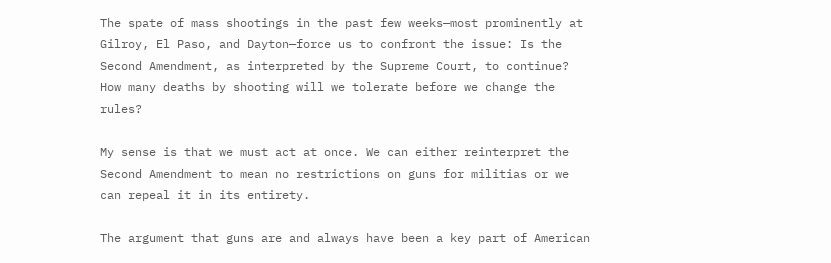The spate of mass shootings in the past few weeks—most prominently at Gilroy, El Paso, and Dayton—force us to confront the issue: Is the Second Amendment, as interpreted by the Supreme Court, to continue? How many deaths by shooting will we tolerate before we change the rules?

My sense is that we must act at once. We can either reinterpret the Second Amendment to mean no restrictions on guns for militias or we can repeal it in its entirety.

The argument that guns are and always have been a key part of American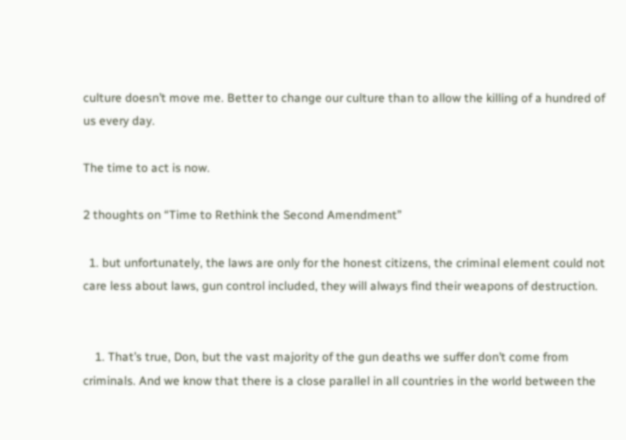culture doesn’t move me. Better to change our culture than to allow the killing of a hundred of us every day.

The time to act is now.

2 thoughts on “Time to Rethink the Second Amendment”

  1. but unfortunately, the laws are only for the honest citizens, the criminal element could not care less about laws, gun control included, they will always find their weapons of destruction.


    1. That’s true, Don, but the vast majority of the gun deaths we suffer don’t come from criminals. And we know that there is a close parallel in all countries in the world between the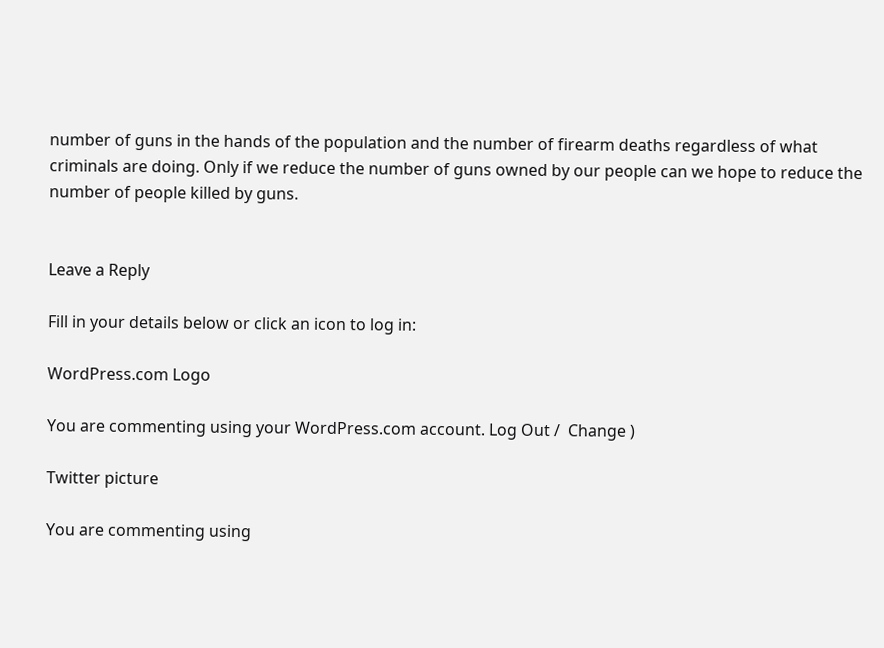number of guns in the hands of the population and the number of firearm deaths regardless of what criminals are doing. Only if we reduce the number of guns owned by our people can we hope to reduce the number of people killed by guns.


Leave a Reply

Fill in your details below or click an icon to log in:

WordPress.com Logo

You are commenting using your WordPress.com account. Log Out /  Change )

Twitter picture

You are commenting using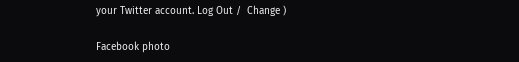your Twitter account. Log Out /  Change )

Facebook photo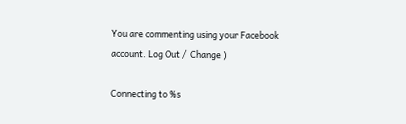You are commenting using your Facebook account. Log Out /  Change )

Connecting to %s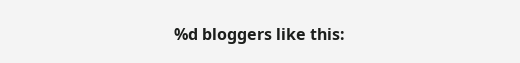%d bloggers like this: